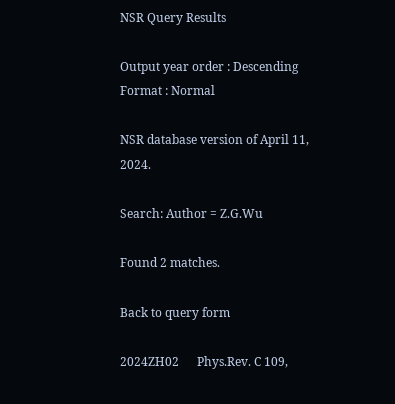NSR Query Results

Output year order : Descending
Format : Normal

NSR database version of April 11, 2024.

Search: Author = Z.G.Wu

Found 2 matches.

Back to query form

2024ZH02      Phys.Rev. C 109,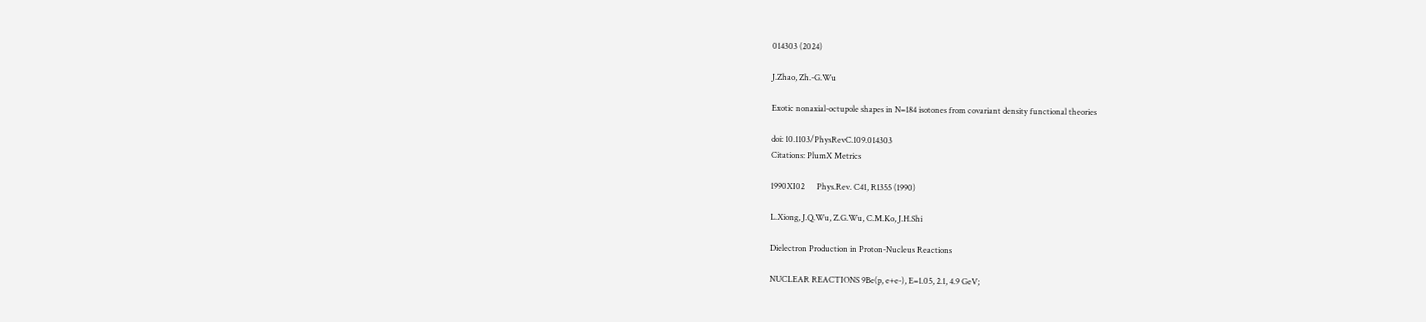014303 (2024)

J.Zhao, Zh.-G.Wu

Exotic nonaxial-octupole shapes in N=184 isotones from covariant density functional theories

doi: 10.1103/PhysRevC.109.014303
Citations: PlumX Metrics

1990XI02      Phys.Rev. C41, R1355 (1990)

L.Xiong, J.Q.Wu, Z.G.Wu, C.M.Ko, J.H.Shi

Dielectron Production in Proton-Nucleus Reactions

NUCLEAR REACTIONS 9Be(p, e+e-), E=1.05, 2.1, 4.9 GeV;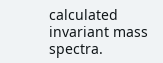calculated invariant mass spectra.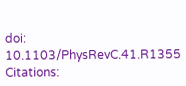doi: 10.1103/PhysRevC.41.R1355
Citations: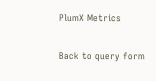PlumX Metrics

Back to query form